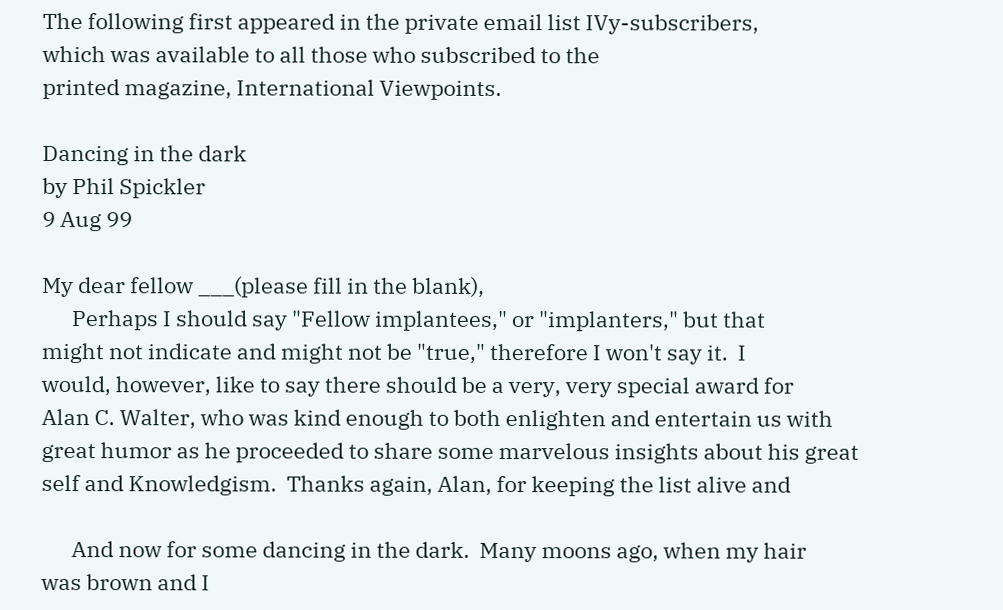The following first appeared in the private email list IVy-subscribers,
which was available to all those who subscribed to the
printed magazine, International Viewpoints.

Dancing in the dark
by Phil Spickler
9 Aug 99

My dear fellow ___(please fill in the blank),
      Perhaps I should say "Fellow implantees," or "implanters," but that
might not indicate and might not be "true," therefore I won't say it.  I
would, however, like to say there should be a very, very special award for
Alan C. Walter, who was kind enough to both enlighten and entertain us with
great humor as he proceeded to share some marvelous insights about his great
self and Knowledgism.  Thanks again, Alan, for keeping the list alive and

      And now for some dancing in the dark.  Many moons ago, when my hair
was brown and I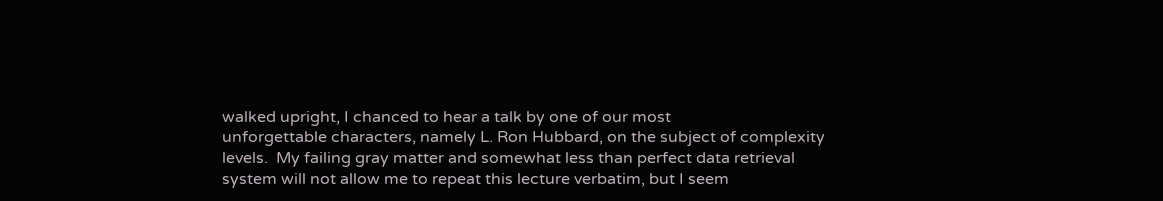walked upright, I chanced to hear a talk by one of our most
unforgettable characters, namely L. Ron Hubbard, on the subject of complexity
levels.  My failing gray matter and somewhat less than perfect data retrieval
system will not allow me to repeat this lecture verbatim, but I seem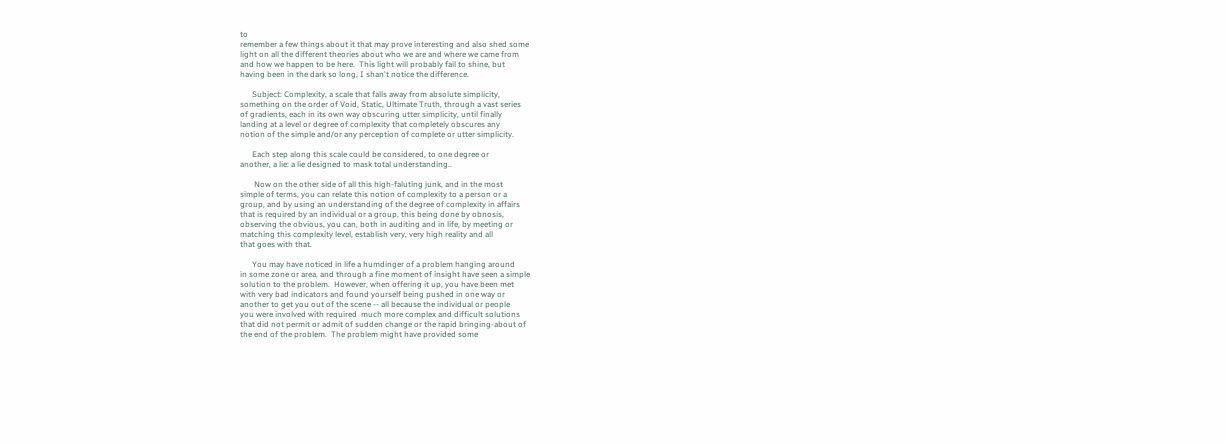to
remember a few things about it that may prove interesting and also shed some
light on all the different theories about who we are and where we came from
and how we happen to be here.  This light will probably fail to shine, but
having been in the dark so long, I shan't notice the difference.

      Subject: Complexity, a scale that falls away from absolute simplicity,
something on the order of Void, Static, Ultimate Truth, through a vast series
of gradients, each in its own way obscuring utter simplicity, until finally
landing at a level or degree of complexity that completely obscures any
notion of the simple and/or any perception of complete or utter simplicity.

      Each step along this scale could be considered, to one degree or
another, a lie: a lie designed to mask total understanding..

       Now on the other side of all this high-faluting junk, and in the most
simple of terms, you can relate this notion of complexity to a person or a
group, and by using an understanding of the degree of complexity in affairs
that is required by an individual or a group, this being done by obnosis,
observing the obvious, you can, both in auditing and in life, by meeting or
matching this complexity level, establish very, very high reality and all
that goes with that.

      You may have noticed in life a humdinger of a problem hanging around
in some zone or area, and through a fine moment of insight have seen a simple
solution to the problem.  However, when offering it up, you have been met
with very bad indicators and found yourself being pushed in one way or
another to get you out of the scene -- all because the individual or people
you were involved with required  much more complex and difficult solutions
that did not permit or admit of sudden change or the rapid bringing-about of
the end of the problem.  The problem might have provided some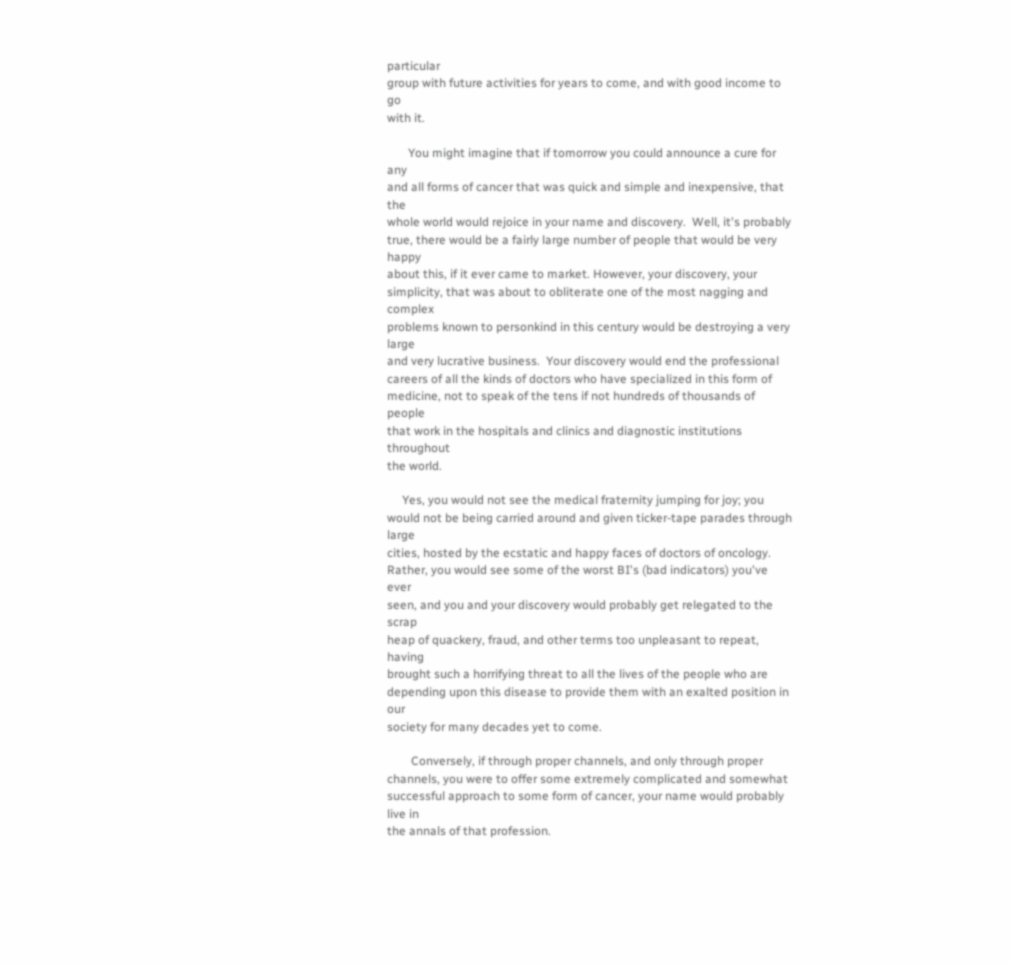particular
group with future activities for years to come, and with good income to go
with it.

       You might imagine that if tomorrow you could announce a cure for any
and all forms of cancer that was quick and simple and inexpensive, that the
whole world would rejoice in your name and discovery.  Well, it's probably
true, there would be a fairly large number of people that would be very happy
about this, if it ever came to market. However, your discovery, your
simplicity, that was about to obliterate one of the most nagging and complex
problems known to personkind in this century would be destroying a very large
and very lucrative business.  Your discovery would end the professional
careers of all the kinds of doctors who have specialized in this form of
medicine, not to speak of the tens if not hundreds of thousands of people
that work in the hospitals and clinics and diagnostic institutions throughout
the world.

     Yes, you would not see the medical fraternity jumping for joy; you
would not be being carried around and given ticker-tape parades through large
cities, hosted by the ecstatic and happy faces of doctors of oncology.
Rather, you would see some of the worst BI's (bad indicators) you've ever
seen, and you and your discovery would probably get relegated to the scrap
heap of quackery, fraud, and other terms too unpleasant to repeat, having
brought such a horrifying threat to all the lives of the people who are
depending upon this disease to provide them with an exalted position in our
society for many decades yet to come.

        Conversely, if through proper channels, and only through proper
channels, you were to offer some extremely complicated and somewhat
successful approach to some form of cancer, your name would probably live in
the annals of that profession.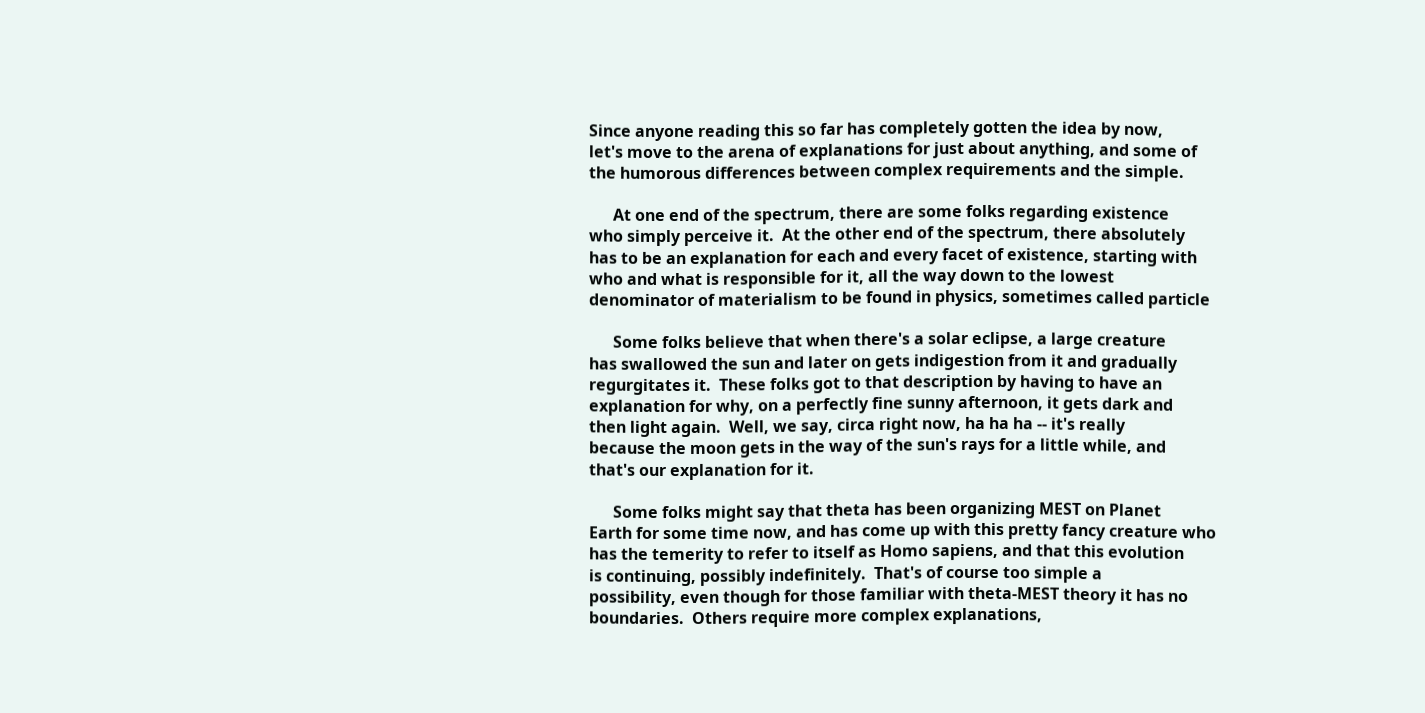Since anyone reading this so far has completely gotten the idea by now,
let's move to the arena of explanations for just about anything, and some of
the humorous differences between complex requirements and the simple.

      At one end of the spectrum, there are some folks regarding existence
who simply perceive it.  At the other end of the spectrum, there absolutely
has to be an explanation for each and every facet of existence, starting with
who and what is responsible for it, all the way down to the lowest
denominator of materialism to be found in physics, sometimes called particle

      Some folks believe that when there's a solar eclipse, a large creature
has swallowed the sun and later on gets indigestion from it and gradually
regurgitates it.  These folks got to that description by having to have an
explanation for why, on a perfectly fine sunny afternoon, it gets dark and
then light again.  Well, we say, circa right now, ha ha ha -- it's really
because the moon gets in the way of the sun's rays for a little while, and
that's our explanation for it.

      Some folks might say that theta has been organizing MEST on Planet
Earth for some time now, and has come up with this pretty fancy creature who
has the temerity to refer to itself as Homo sapiens, and that this evolution
is continuing, possibly indefinitely.  That's of course too simple a
possibility, even though for those familiar with theta-MEST theory it has no
boundaries.  Others require more complex explanations,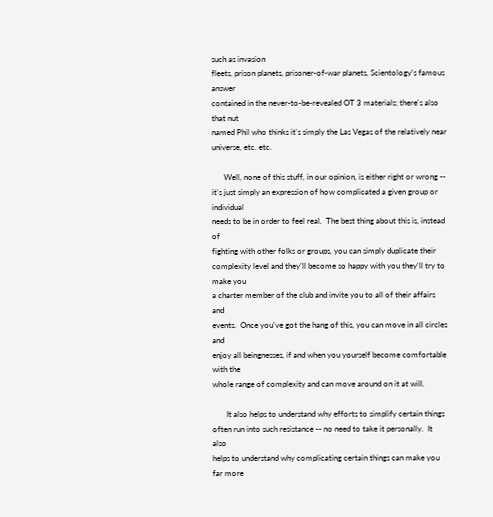such as invasion
fleets, prison planets, prisoner-of-war planets, Scientology's famous answer
contained in the never-to-be-revealed OT 3 materials; there's also that nut
named Phil who thinks it's simply the Las Vegas of the relatively near
universe, etc. etc.

      Well, none of this stuff, in our opinion, is either right or wrong --
it's just simply an expression of how complicated a given group or individual
needs to be in order to feel real.  The best thing about this is, instead of
fighting with other folks or groups, you can simply duplicate their
complexity level and they'll become so happy with you they'll try to make you
a charter member of the club and invite you to all of their affairs and
events.  Once you've got the hang of this, you can move in all circles and
enjoy all beingnesses, if and when you yourself become comfortable with the
whole range of complexity and can move around on it at will.

       It also helps to understand why efforts to simplify certain things
often run into such resistance -- no need to take it personally.  It also
helps to understand why complicating certain things can make you far more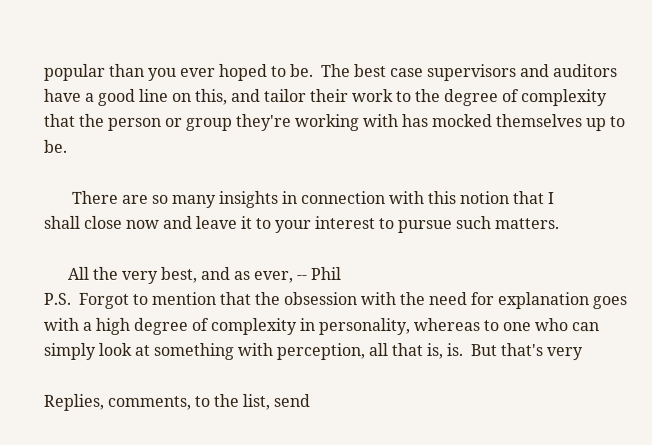popular than you ever hoped to be.  The best case supervisors and auditors
have a good line on this, and tailor their work to the degree of complexity
that the person or group they're working with has mocked themselves up to be.

       There are so many insights in connection with this notion that I
shall close now and leave it to your interest to pursue such matters.

      All the very best, and as ever, -- Phil
P.S.  Forgot to mention that the obsession with the need for explanation goes
with a high degree of complexity in personality, whereas to one who can
simply look at something with perception, all that is, is.  But that's very

Replies, comments, to the list, send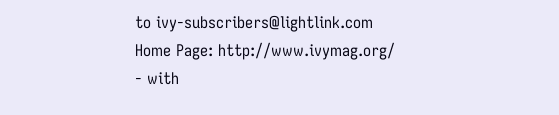to ivy-subscribers@lightlink.com
Home Page: http://www.ivymag.org/ - with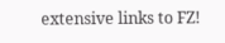extensive links to FZ!